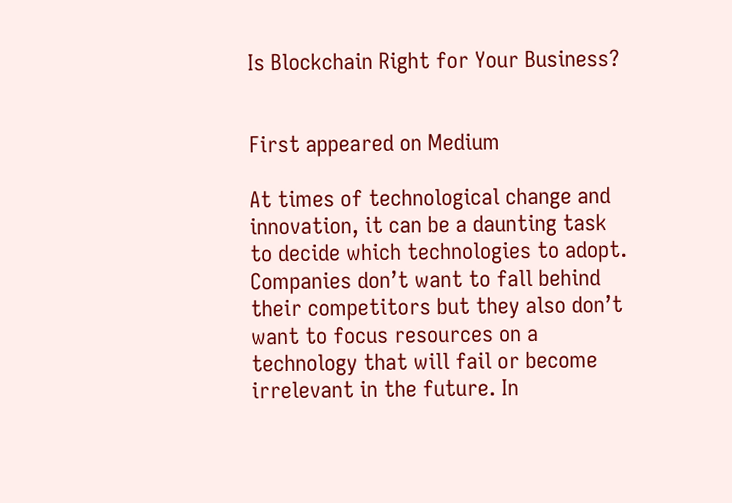Is Blockchain Right for Your Business?


First appeared on Medium

At times of technological change and innovation, it can be a daunting task to decide which technologies to adopt. Companies don’t want to fall behind their competitors but they also don’t want to focus resources on a technology that will fail or become irrelevant in the future. In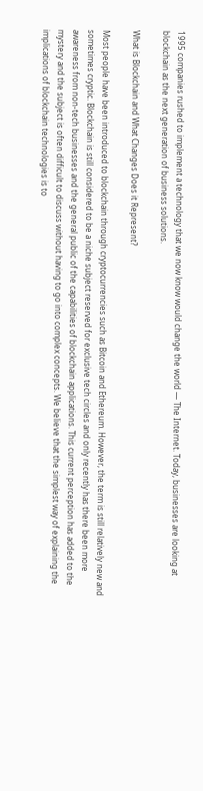1995 companies rushed to implement a technology that we now know would change the world — The Internet. Today, businesses are looking at blockchain as the next generation of business solutions.

What is Blockchain and What Changes Does it Represent?

Most people have been introduced to blockchain through cryptocurrencies such as Bitcoin and Ethereum. However, the term is still relatively new and sometimes cryptic. Blockchain is still considered to be a niche subject reserved for exclusive tech circles and only recently has there been more awareness from non-tech businesses and the general public of the capabilities of blockchain applications. This current perception has added to the mystery and the subject is often difficult to discuss without having to go into complex concepts. We believe that the simplest way of explaining the implications of blockchain technologies is to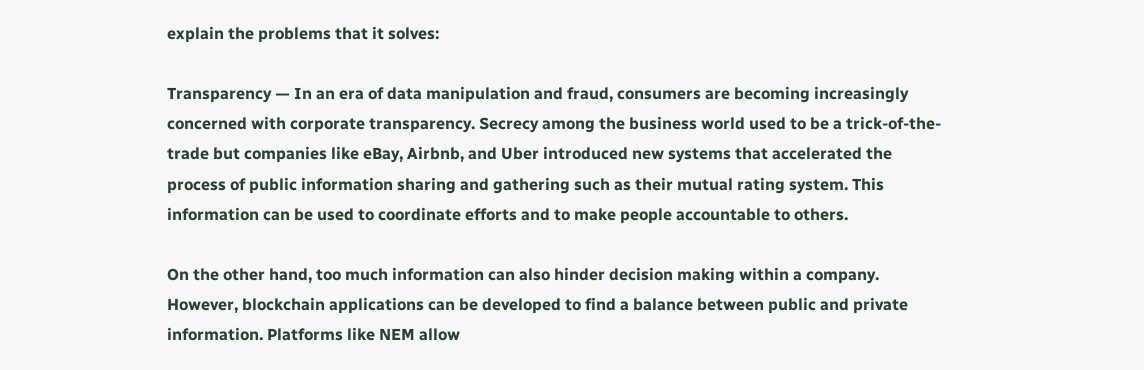explain the problems that it solves:

Transparency — In an era of data manipulation and fraud, consumers are becoming increasingly concerned with corporate transparency. Secrecy among the business world used to be a trick-of-the-trade but companies like eBay, Airbnb, and Uber introduced new systems that accelerated the process of public information sharing and gathering such as their mutual rating system. This information can be used to coordinate efforts and to make people accountable to others.

On the other hand, too much information can also hinder decision making within a company. However, blockchain applications can be developed to find a balance between public and private information. Platforms like NEM allow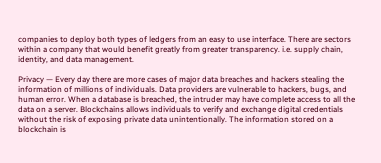companies to deploy both types of ledgers from an easy to use interface. There are sectors within a company that would benefit greatly from greater transparency. i.e. supply chain, identity, and data management.

Privacy — Every day there are more cases of major data breaches and hackers stealing the information of millions of individuals. Data providers are vulnerable to hackers, bugs, and human error. When a database is breached, the intruder may have complete access to all the data on a server. Blockchains allows individuals to verify and exchange digital credentials without the risk of exposing private data unintentionally. The information stored on a blockchain is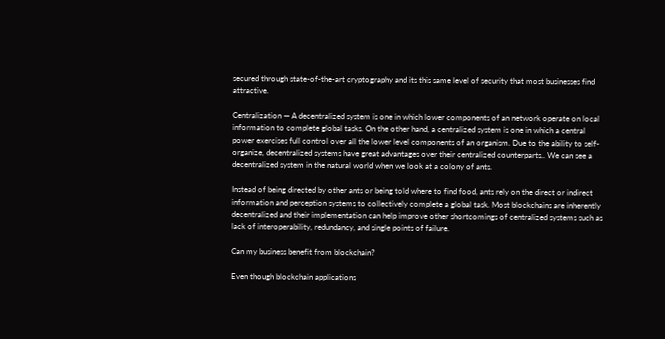secured through state-of-the-art cryptography and its this same level of security that most businesses find attractive.

Centralization — A decentralized system is one in which lower components of an network operate on local information to complete global tasks. On the other hand, a centralized system is one in which a central power exercises full control over all the lower level components of an organism. Due to the ability to self-organize, decentralized systems have great advantages over their centralized counterparts.. We can see a decentralized system in the natural world when we look at a colony of ants.

Instead of being directed by other ants or being told where to find food, ants rely on the direct or indirect information and perception systems to collectively complete a global task. Most blockchains are inherently decentralized and their implementation can help improve other shortcomings of centralized systems such as lack of interoperability, redundancy, and single points of failure.

Can my business benefit from blockchain?

Even though blockchain applications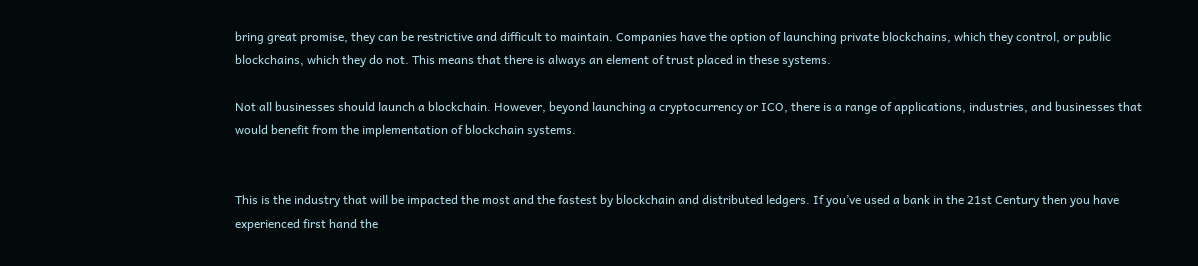bring great promise, they can be restrictive and difficult to maintain. Companies have the option of launching private blockchains, which they control, or public blockchains, which they do not. This means that there is always an element of trust placed in these systems.

Not all businesses should launch a blockchain. However, beyond launching a cryptocurrency or ICO, there is a range of applications, industries, and businesses that would benefit from the implementation of blockchain systems.


This is the industry that will be impacted the most and the fastest by blockchain and distributed ledgers. If you’ve used a bank in the 21st Century then you have experienced first hand the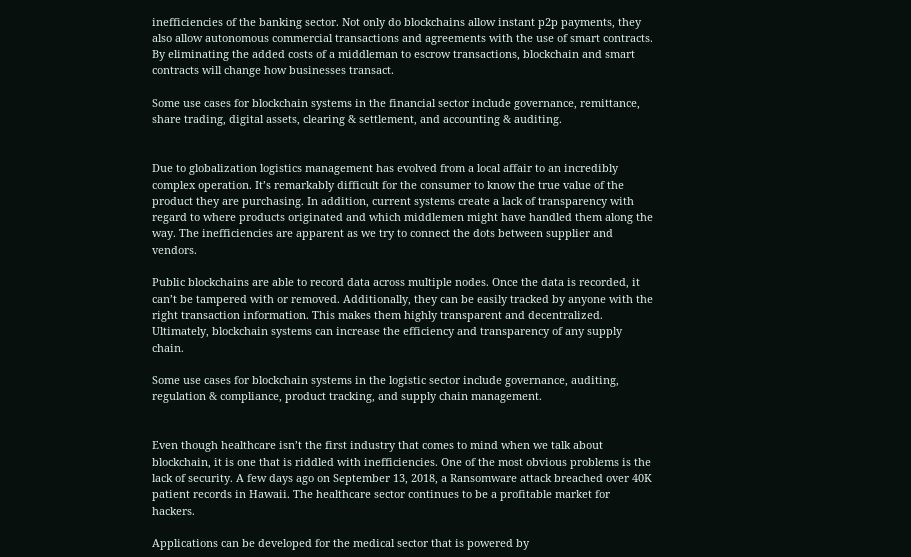inefficiencies of the banking sector. Not only do blockchains allow instant p2p payments, they also allow autonomous commercial transactions and agreements with the use of smart contracts. By eliminating the added costs of a middleman to escrow transactions, blockchain and smart contracts will change how businesses transact.

Some use cases for blockchain systems in the financial sector include governance, remittance, share trading, digital assets, clearing & settlement, and accounting & auditing.


Due to globalization logistics management has evolved from a local affair to an incredibly complex operation. It’s remarkably difficult for the consumer to know the true value of the product they are purchasing. In addition, current systems create a lack of transparency with regard to where products originated and which middlemen might have handled them along the way. The inefficiencies are apparent as we try to connect the dots between supplier and vendors.

Public blockchains are able to record data across multiple nodes. Once the data is recorded, it can’t be tampered with or removed. Additionally, they can be easily tracked by anyone with the right transaction information. This makes them highly transparent and decentralized. Ultimately, blockchain systems can increase the efficiency and transparency of any supply chain.

Some use cases for blockchain systems in the logistic sector include governance, auditing, regulation & compliance, product tracking, and supply chain management.


Even though healthcare isn’t the first industry that comes to mind when we talk about blockchain, it is one that is riddled with inefficiencies. One of the most obvious problems is the lack of security. A few days ago on September 13, 2018, a Ransomware attack breached over 40K patient records in Hawaii. The healthcare sector continues to be a profitable market for hackers.

Applications can be developed for the medical sector that is powered by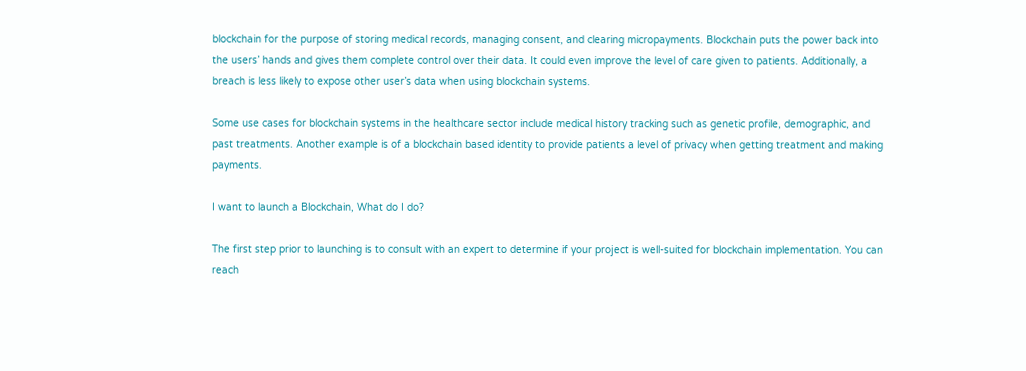blockchain for the purpose of storing medical records, managing consent, and clearing micropayments. Blockchain puts the power back into the users’ hands and gives them complete control over their data. It could even improve the level of care given to patients. Additionally, a breach is less likely to expose other user’s data when using blockchain systems.

Some use cases for blockchain systems in the healthcare sector include medical history tracking such as genetic profile, demographic, and past treatments. Another example is of a blockchain based identity to provide patients a level of privacy when getting treatment and making payments.

I want to launch a Blockchain, What do I do?

The first step prior to launching is to consult with an expert to determine if your project is well-suited for blockchain implementation. You can reach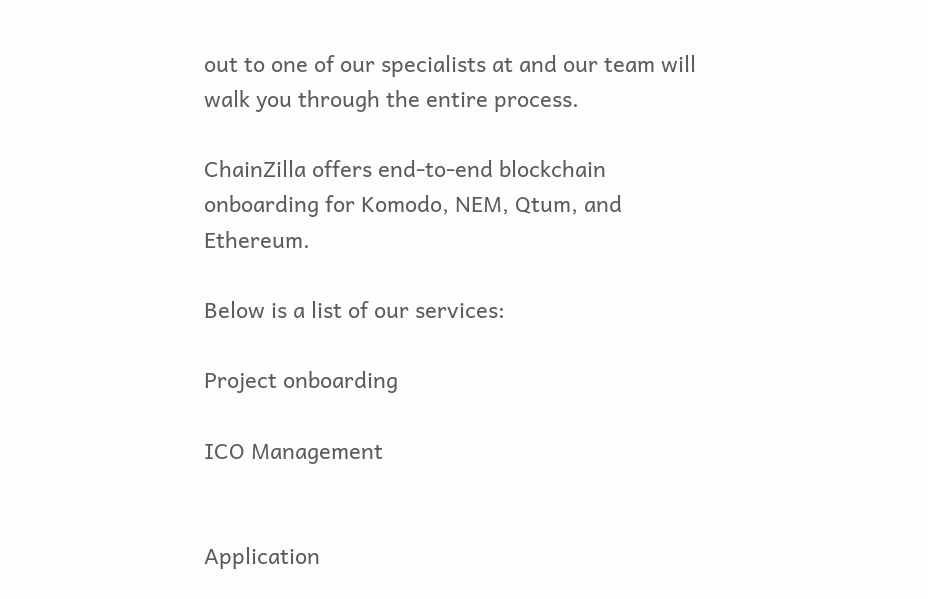out to one of our specialists at and our team will walk you through the entire process.

ChainZilla offers end-to-end blockchain onboarding for Komodo, NEM, Qtum, and Ethereum.

Below is a list of our services:

Project onboarding

ICO Management


Application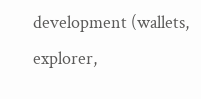development (wallets, explorer,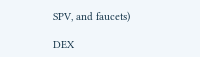SPV, and faucets)

DEX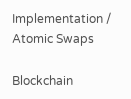Implementation / Atomic Swaps

Blockchain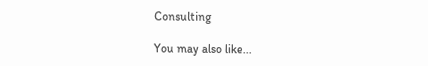Consulting

You may also like...